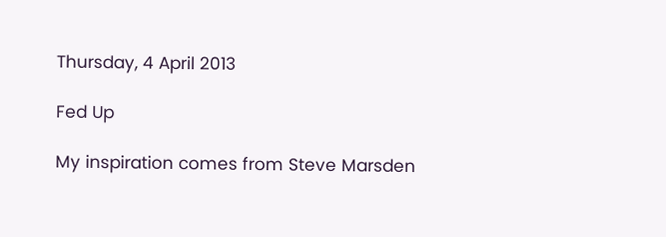Thursday, 4 April 2013

Fed Up

My inspiration comes from Steve Marsden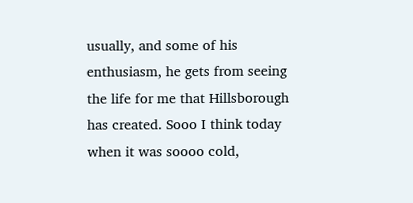usually, and some of his enthusiasm, he gets from seeing the life for me that Hillsborough has created. Sooo I think today when it was soooo cold,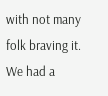with not many folk braving it. We had a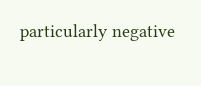particularly negative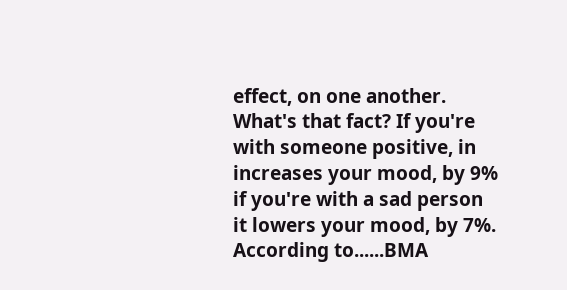effect, on one another. What's that fact? If you're with someone positive, in increases your mood, by 9% if you're with a sad person it lowers your mood, by 7%. According to......BMA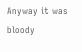Anyway it was bloody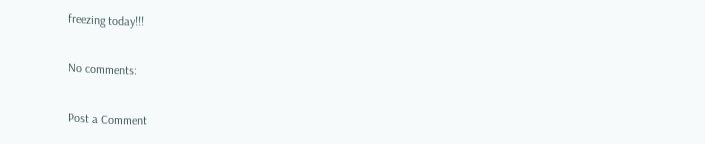freezing today!!!

No comments:

Post a Comment